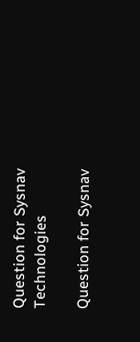Question for Sysnav Technologies

Question for Sysnav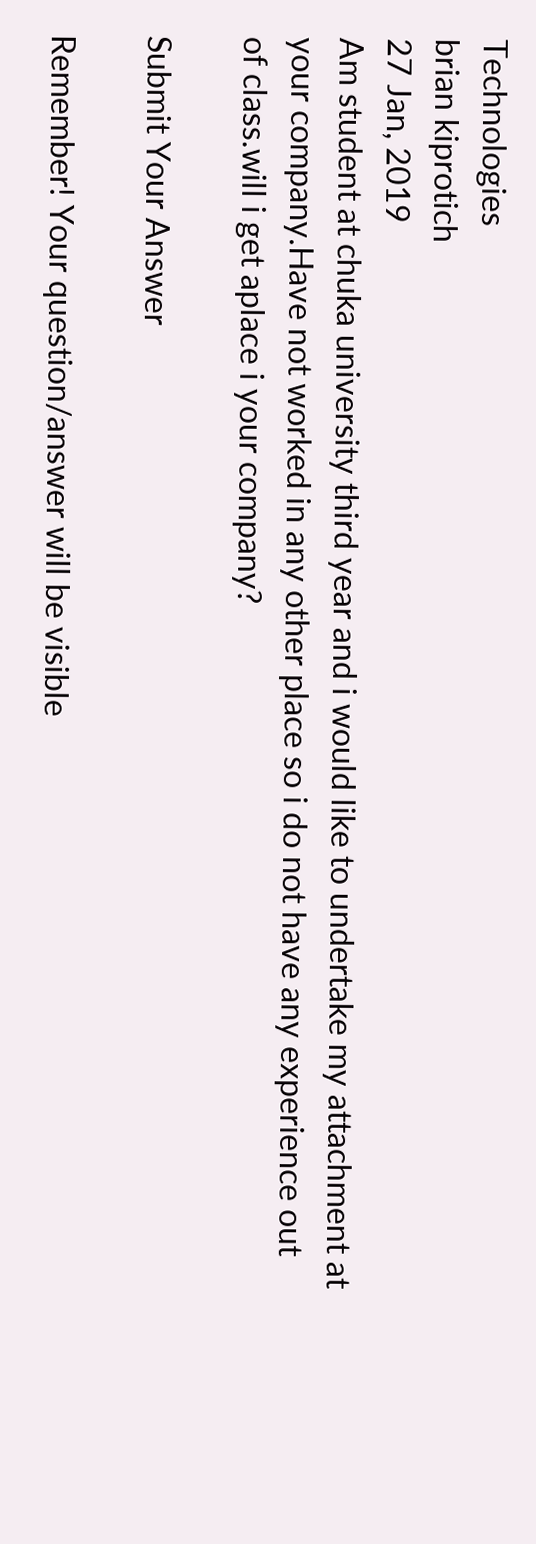Technologies
brian kiprotich
27 Jan, 2019
Am student at chuka university third year and i would like to undertake my attachment at your company.Have not worked in any other place so i do not have any experience out of class.will i get aplace i your company?

Submit Your Answer

Remember! Your question/answer will be visible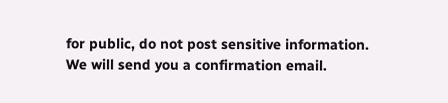for public, do not post sensitive information.
We will send you a confirmation email.